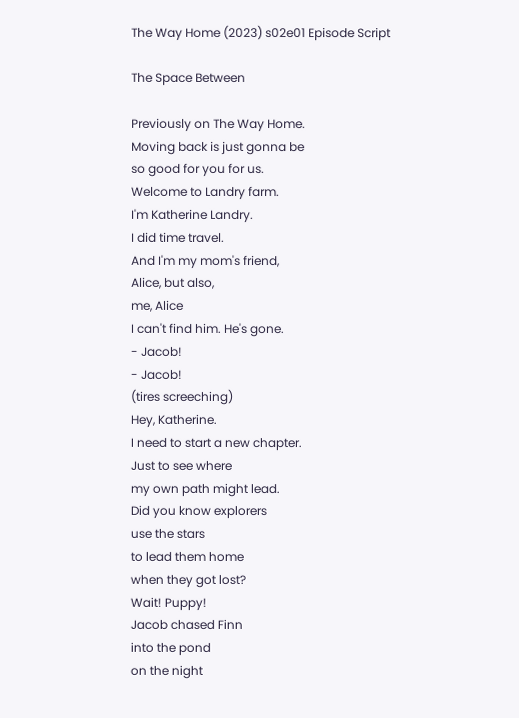The Way Home (2023) s02e01 Episode Script

The Space Between

Previously on The Way Home.
Moving back is just gonna be
so good for you for us.
Welcome to Landry farm.
I'm Katherine Landry.
I did time travel.
And I'm my mom's friend,
Alice, but also,
me, Alice
I can't find him. He's gone.
- Jacob!
- Jacob!
(tires screeching)
Hey, Katherine.
I need to start a new chapter.
Just to see where
my own path might lead.
Did you know explorers
use the stars
to lead them home
when they got lost?
Wait! Puppy!
Jacob chased Finn
into the pond
on the night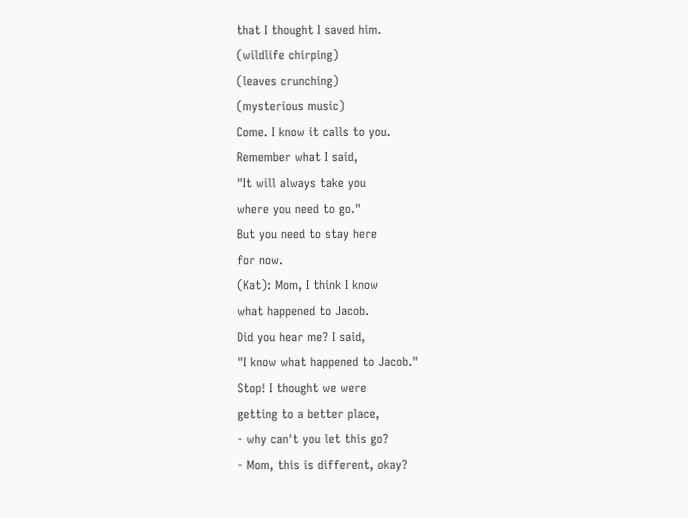that I thought I saved him.
(wildlife chirping)
(leaves crunching)
(mysterious music)
Come. I know it calls to you.
Remember what I said,
"It will always take you
where you need to go."
But you need to stay here
for now.
(Kat): Mom, I think I know
what happened to Jacob.
Did you hear me? I said,
"I know what happened to Jacob."
Stop! I thought we were
getting to a better place,
- why can't you let this go?
- Mom, this is different, okay?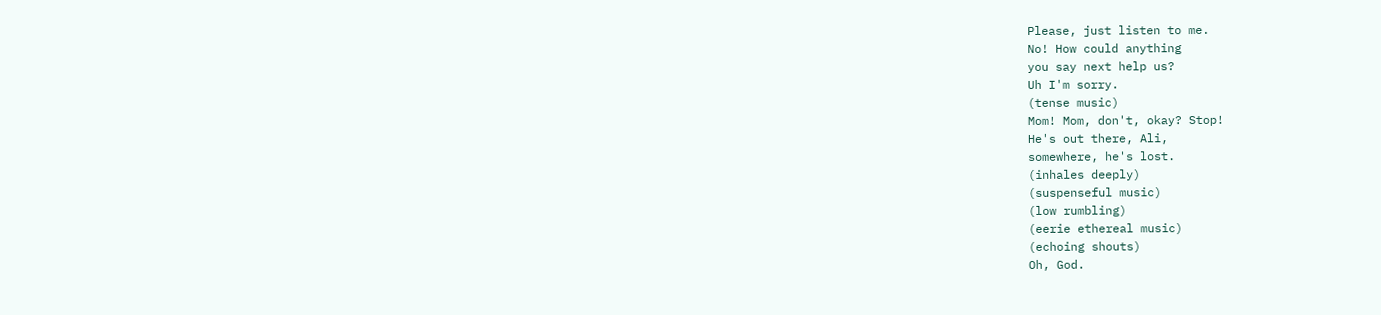Please, just listen to me.
No! How could anything
you say next help us?
Uh I'm sorry.
(tense music)
Mom! Mom, don't, okay? Stop!
He's out there, Ali,
somewhere, he's lost.
(inhales deeply)
(suspenseful music)
(low rumbling)
(eerie ethereal music)
(echoing shouts)
Oh, God.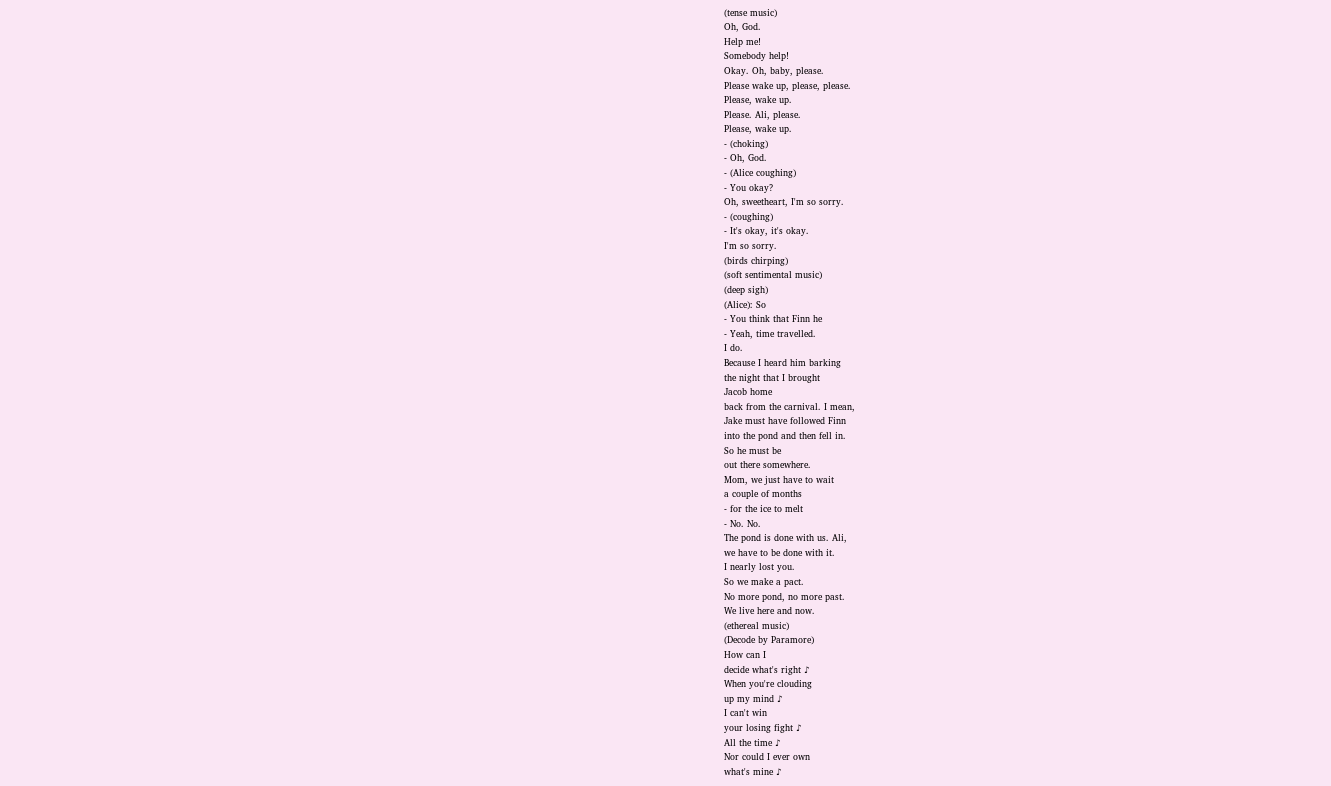(tense music)
Oh, God.
Help me!
Somebody help!
Okay. Oh, baby, please.
Please wake up, please, please.
Please, wake up.
Please. Ali, please.
Please, wake up.
- (choking)
- Oh, God.
- (Alice coughing)
- You okay?
Oh, sweetheart, I'm so sorry.
- (coughing)
- It's okay, it's okay.
I'm so sorry.
(birds chirping)
(soft sentimental music)
(deep sigh)
(Alice): So
- You think that Finn he
- Yeah, time travelled.
I do.
Because I heard him barking
the night that I brought
Jacob home
back from the carnival. I mean,
Jake must have followed Finn
into the pond and then fell in.
So he must be
out there somewhere.
Mom, we just have to wait
a couple of months
- for the ice to melt
- No. No.
The pond is done with us. Ali,
we have to be done with it.
I nearly lost you.
So we make a pact.
No more pond, no more past.
We live here and now.
(ethereal music)
(Decode by Paramore)
How can I
decide what's right ♪
When you're clouding
up my mind ♪
I can't win
your losing fight ♪
All the time ♪
Nor could I ever own
what's mine ♪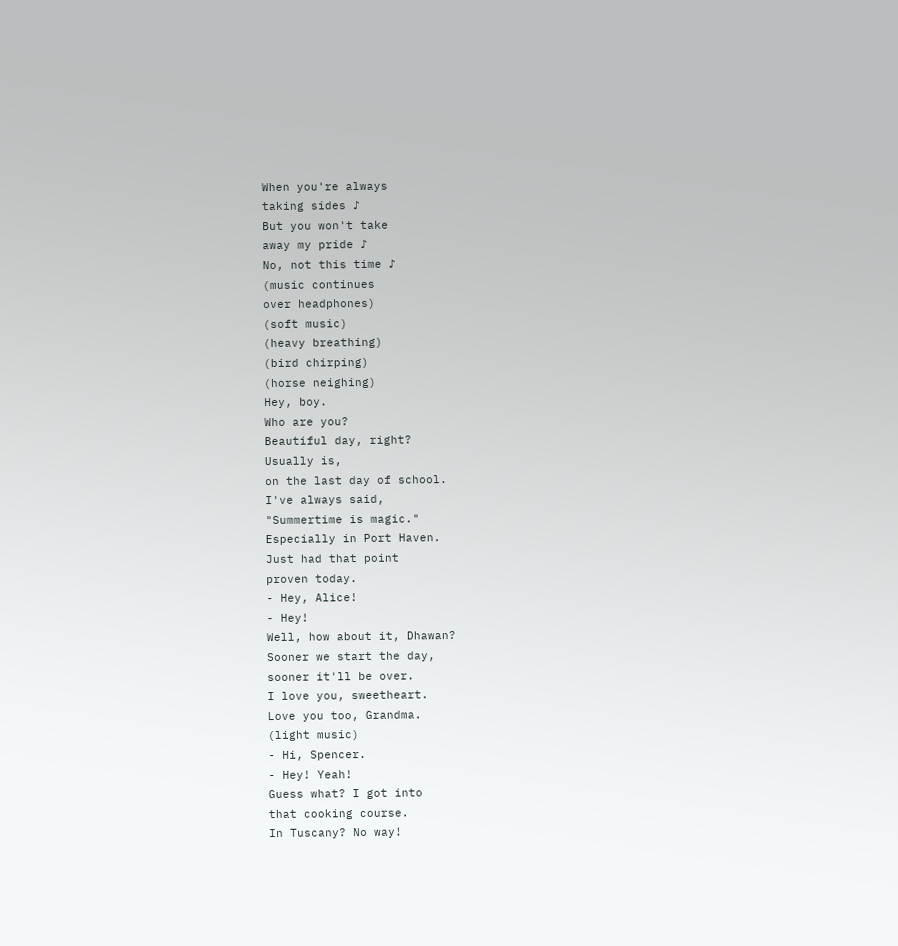When you're always
taking sides ♪
But you won't take
away my pride ♪
No, not this time ♪
(music continues
over headphones)
(soft music)
(heavy breathing)
(bird chirping)
(horse neighing)
Hey, boy.
Who are you?
Beautiful day, right?
Usually is,
on the last day of school.
I've always said,
"Summertime is magic."
Especially in Port Haven.
Just had that point
proven today.
- Hey, Alice!
- Hey!
Well, how about it, Dhawan?
Sooner we start the day,
sooner it'll be over.
I love you, sweetheart.
Love you too, Grandma.
(light music)
- Hi, Spencer.
- Hey! Yeah!
Guess what? I got into
that cooking course.
In Tuscany? No way!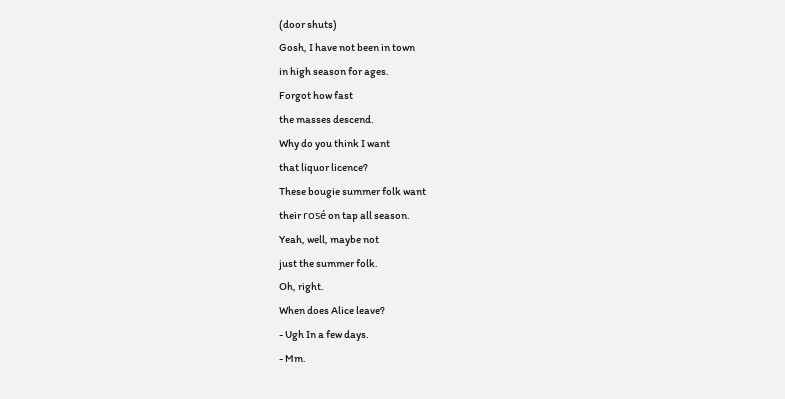(door shuts)
Gosh, I have not been in town
in high season for ages.
Forgot how fast
the masses descend.
Why do you think I want
that liquor licence?
These bougie summer folk want
their rosé on tap all season.
Yeah, well, maybe not
just the summer folk.
Oh, right.
When does Alice leave?
- Ugh In a few days.
- Mm.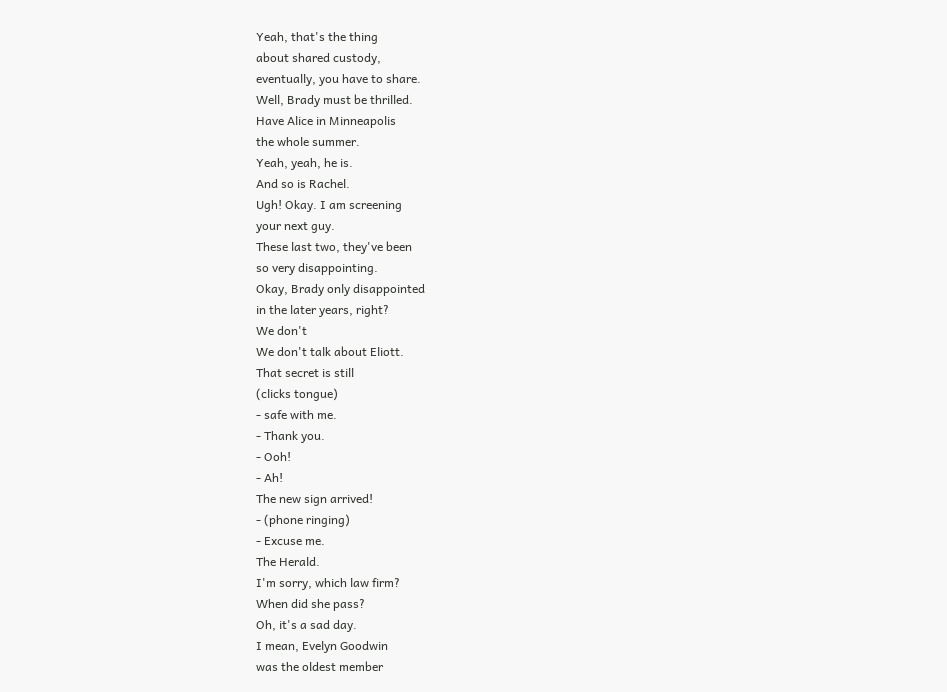Yeah, that's the thing
about shared custody,
eventually, you have to share.
Well, Brady must be thrilled.
Have Alice in Minneapolis
the whole summer.
Yeah, yeah, he is.
And so is Rachel.
Ugh! Okay. I am screening
your next guy.
These last two, they've been
so very disappointing.
Okay, Brady only disappointed
in the later years, right?
We don't
We don't talk about Eliott.
That secret is still
(clicks tongue)
- safe with me.
- Thank you.
- Ooh!
- Ah!
The new sign arrived!
- (phone ringing)
- Excuse me.
The Herald.
I'm sorry, which law firm?
When did she pass?
Oh, it's a sad day.
I mean, Evelyn Goodwin
was the oldest member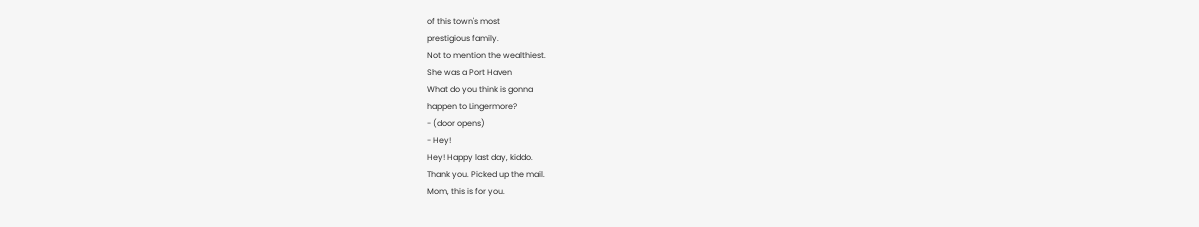of this town's most
prestigious family.
Not to mention the wealthiest.
She was a Port Haven
What do you think is gonna
happen to Lingermore?
- (door opens)
- Hey!
Hey! Happy last day, kiddo.
Thank you. Picked up the mail.
Mom, this is for you.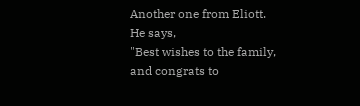Another one from Eliott.
He says,
"Best wishes to the family,
and congrats to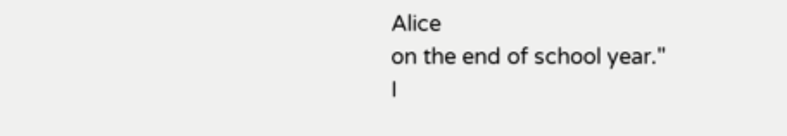Alice
on the end of school year."
I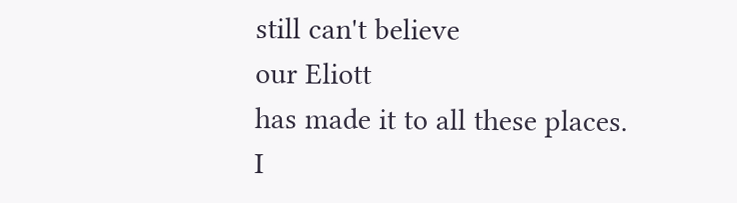still can't believe
our Eliott
has made it to all these places.
I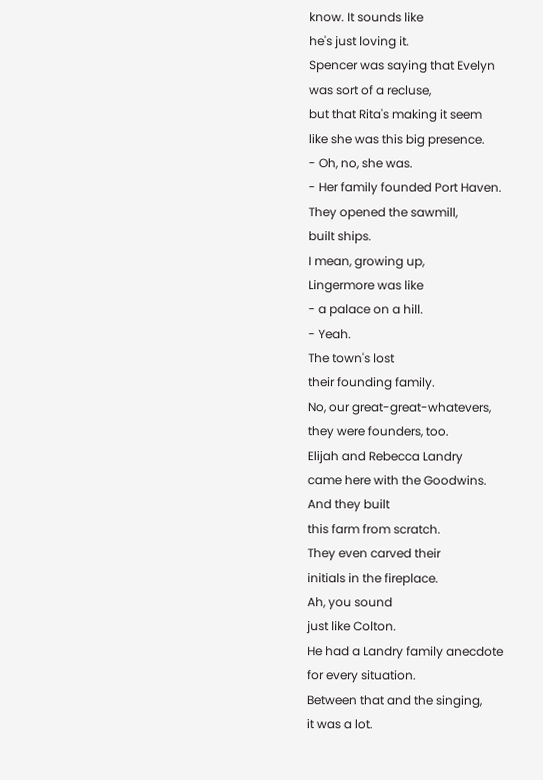know. It sounds like
he's just loving it.
Spencer was saying that Evelyn
was sort of a recluse,
but that Rita's making it seem
like she was this big presence.
- Oh, no, she was.
- Her family founded Port Haven.
They opened the sawmill,
built ships.
I mean, growing up,
Lingermore was like
- a palace on a hill.
- Yeah.
The town's lost
their founding family.
No, our great-great-whatevers,
they were founders, too.
Elijah and Rebecca Landry
came here with the Goodwins.
And they built
this farm from scratch.
They even carved their
initials in the fireplace.
Ah, you sound
just like Colton.
He had a Landry family anecdote
for every situation.
Between that and the singing,
it was a lot.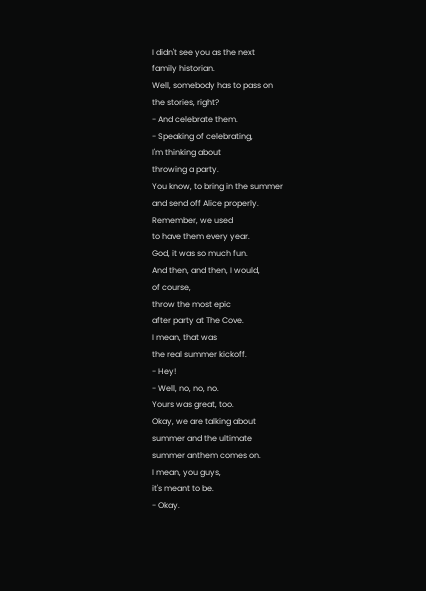I didn't see you as the next
family historian.
Well, somebody has to pass on
the stories, right?
- And celebrate them.
- Speaking of celebrating,
I'm thinking about
throwing a party.
You know, to bring in the summer
and send off Alice properly.
Remember, we used
to have them every year.
God, it was so much fun.
And then, and then, I would,
of course,
throw the most epic
after party at The Cove.
I mean, that was
the real summer kickoff.
- Hey!
- Well, no, no, no.
Yours was great, too.
Okay, we are talking about
summer and the ultimate
summer anthem comes on.
I mean, you guys,
it's meant to be.
- Okay.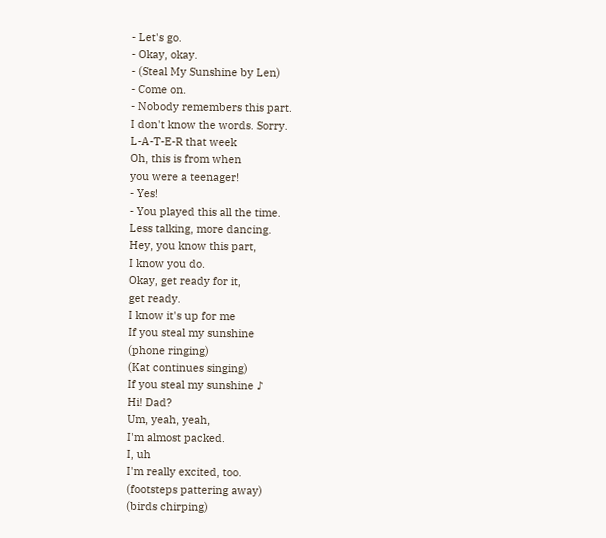- Let's go.
- Okay, okay.
- (Steal My Sunshine by Len)
- Come on.
- Nobody remembers this part.
I don't know the words. Sorry.
L-A-T-E-R that week
Oh, this is from when
you were a teenager!
- Yes!
- You played this all the time.
Less talking, more dancing.
Hey, you know this part,
I know you do.
Okay, get ready for it,
get ready.
I know it's up for me
If you steal my sunshine
(phone ringing)
(Kat continues singing)
If you steal my sunshine ♪
Hi! Dad?
Um, yeah, yeah,
I'm almost packed.
I, uh
I'm really excited, too.
(footsteps pattering away)
(birds chirping)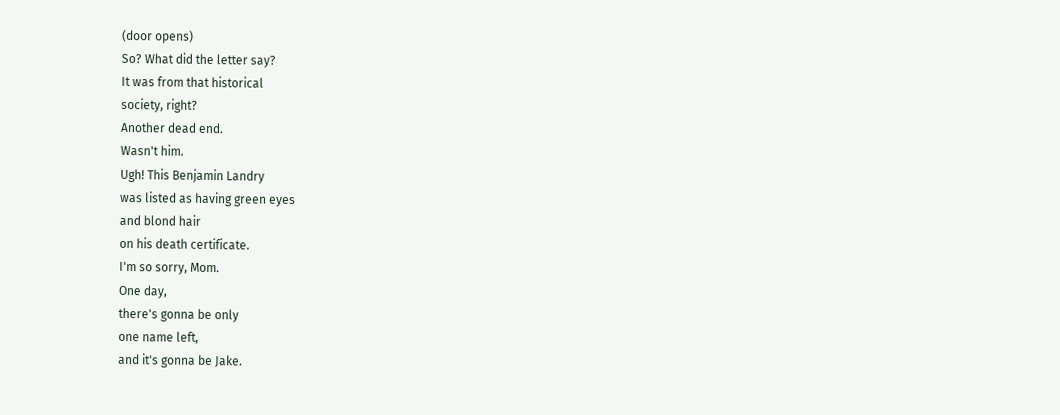(door opens)
So? What did the letter say?
It was from that historical
society, right?
Another dead end.
Wasn't him.
Ugh! This Benjamin Landry
was listed as having green eyes
and blond hair
on his death certificate.
I'm so sorry, Mom.
One day,
there's gonna be only
one name left,
and it's gonna be Jake.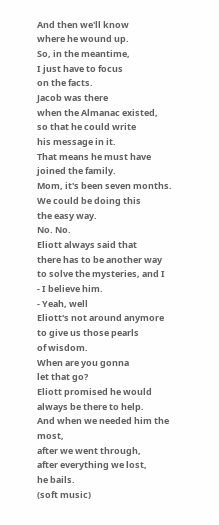And then we'll know
where he wound up.
So, in the meantime,
I just have to focus
on the facts.
Jacob was there
when the Almanac existed,
so that he could write
his message in it.
That means he must have
joined the family.
Mom, it's been seven months.
We could be doing this
the easy way.
No. No.
Eliott always said that
there has to be another way
to solve the mysteries, and I
- I believe him.
- Yeah, well
Eliott's not around anymore
to give us those pearls
of wisdom.
When are you gonna
let that go?
Eliott promised he would
always be there to help.
And when we needed him the most,
after we went through,
after everything we lost,
he bails.
(soft music)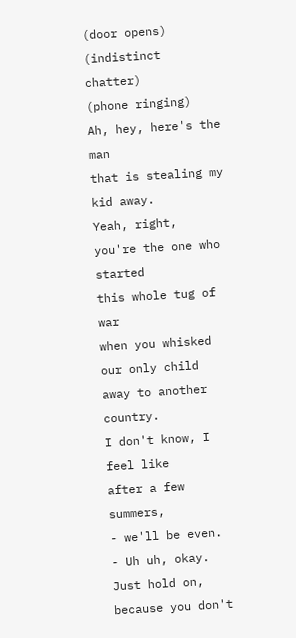(door opens)
(indistinct chatter)
(phone ringing)
Ah, hey, here's the man
that is stealing my kid away.
Yeah, right,
you're the one who started
this whole tug of war
when you whisked our only child
away to another country.
I don't know, I feel like
after a few summers,
- we'll be even.
- Uh uh, okay.
Just hold on,
because you don't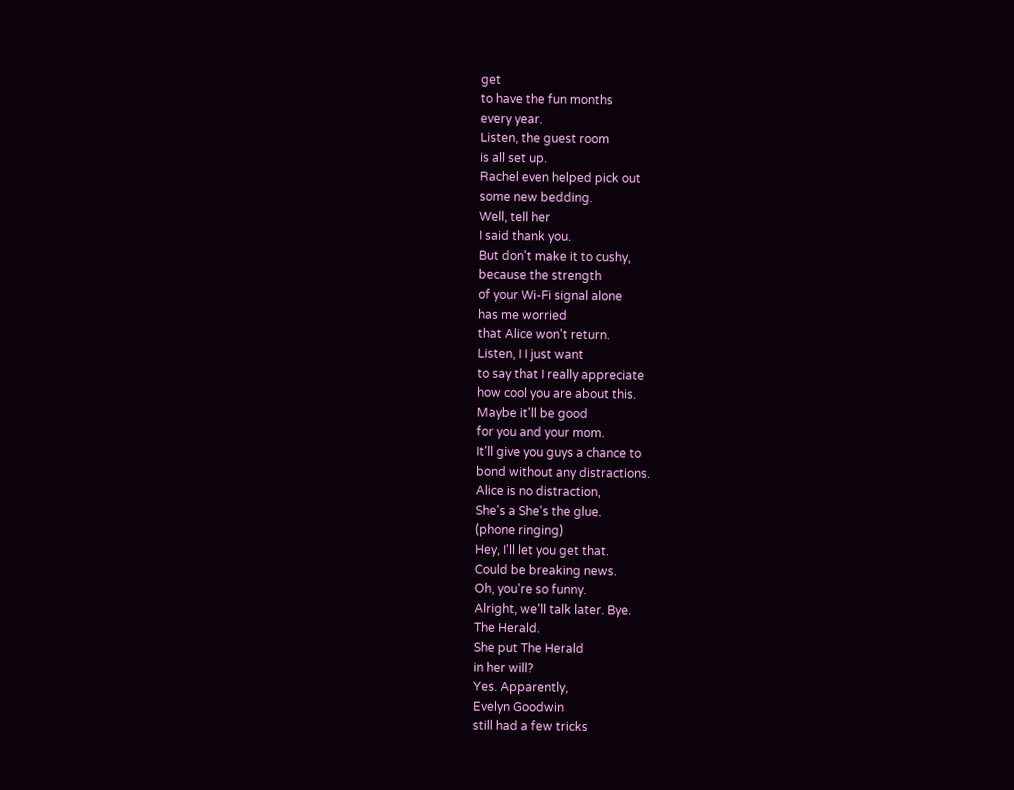get
to have the fun months
every year.
Listen, the guest room
is all set up.
Rachel even helped pick out
some new bedding.
Well, tell her
I said thank you.
But don't make it to cushy,
because the strength
of your Wi-Fi signal alone
has me worried
that Alice won't return.
Listen, I I just want
to say that I really appreciate
how cool you are about this.
Maybe it'll be good
for you and your mom.
It'll give you guys a chance to
bond without any distractions.
Alice is no distraction,
She's a She's the glue.
(phone ringing)
Hey, I'll let you get that.
Could be breaking news.
Oh, you're so funny.
Alright, we'll talk later. Bye.
The Herald.
She put The Herald
in her will?
Yes. Apparently,
Evelyn Goodwin
still had a few tricks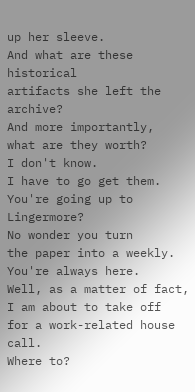up her sleeve.
And what are these historical
artifacts she left the archive?
And more importantly,
what are they worth?
I don't know.
I have to go get them.
You're going up to Lingermore?
No wonder you turn
the paper into a weekly.
You're always here.
Well, as a matter of fact,
I am about to take off
for a work-related house call.
Where to?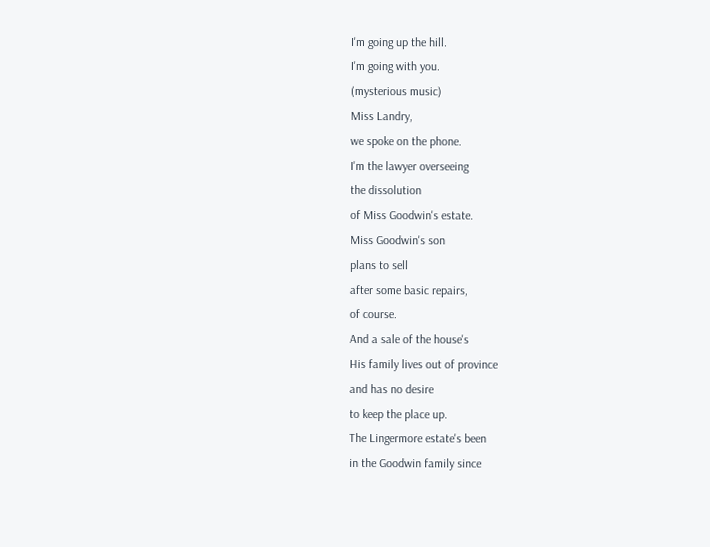I'm going up the hill.
I'm going with you.
(mysterious music)
Miss Landry,
we spoke on the phone.
I'm the lawyer overseeing
the dissolution
of Miss Goodwin's estate.
Miss Goodwin's son
plans to sell
after some basic repairs,
of course.
And a sale of the house's
His family lives out of province
and has no desire
to keep the place up.
The Lingermore estate's been
in the Goodwin family since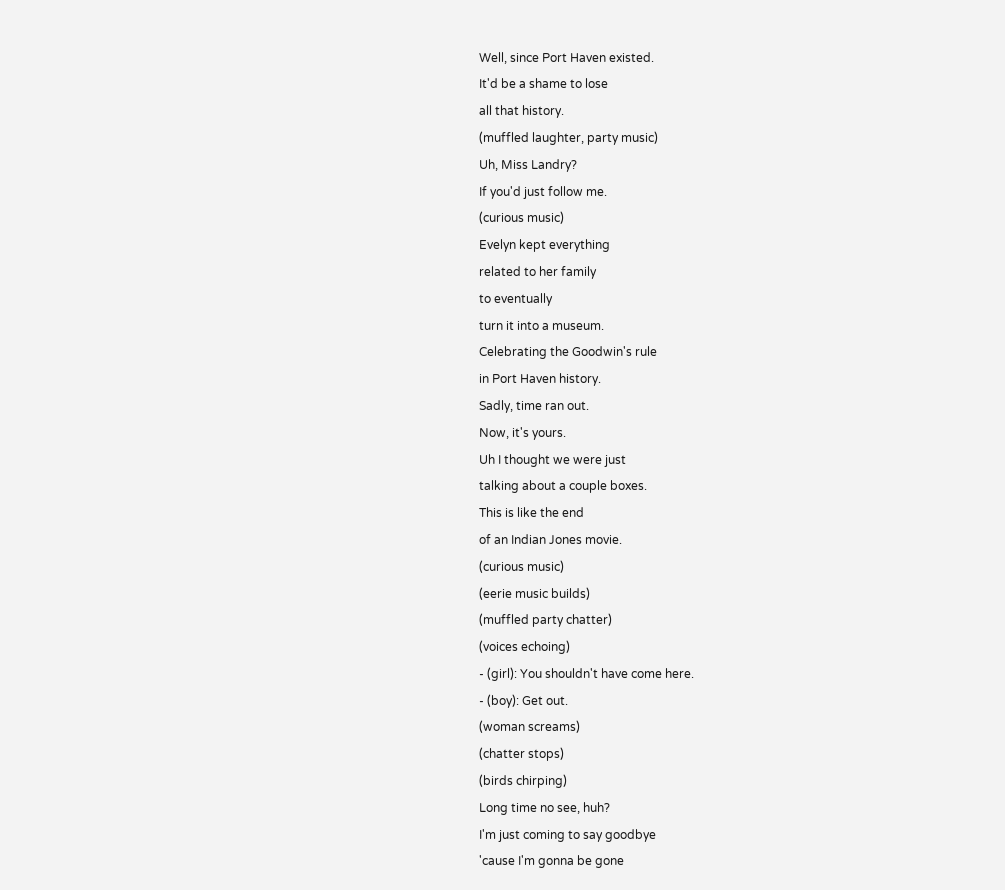Well, since Port Haven existed.
It'd be a shame to lose
all that history.
(muffled laughter, party music)
Uh, Miss Landry?
If you'd just follow me.
(curious music)
Evelyn kept everything
related to her family
to eventually
turn it into a museum.
Celebrating the Goodwin's rule
in Port Haven history.
Sadly, time ran out.
Now, it's yours.
Uh I thought we were just
talking about a couple boxes.
This is like the end
of an Indian Jones movie.
(curious music)
(eerie music builds)
(muffled party chatter)
(voices echoing)
- (girl): You shouldn't have come here.
- (boy): Get out.
(woman screams)
(chatter stops)
(birds chirping)
Long time no see, huh?
I'm just coming to say goodbye
'cause I'm gonna be gone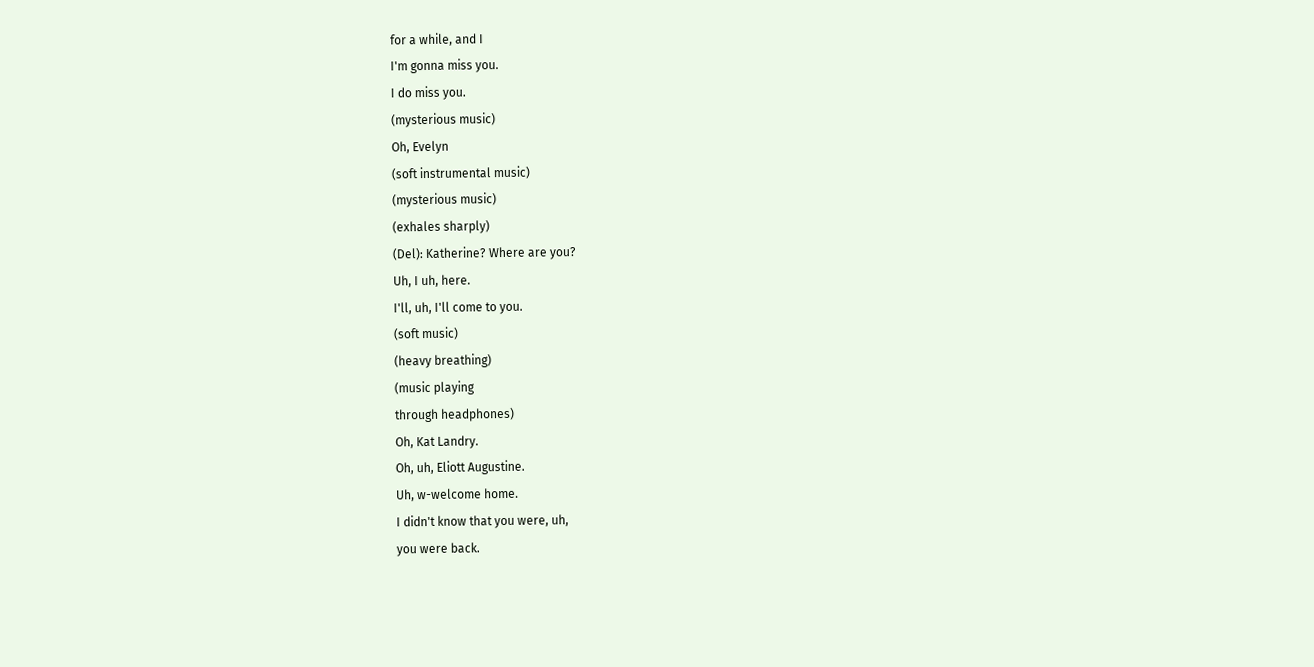for a while, and I
I'm gonna miss you.
I do miss you.
(mysterious music)
Oh, Evelyn
(soft instrumental music)
(mysterious music)
(exhales sharply)
(Del): Katherine? Where are you?
Uh, I uh, here.
I'll, uh, I'll come to you.
(soft music)
(heavy breathing)
(music playing
through headphones)
Oh, Kat Landry.
Oh, uh, Eliott Augustine.
Uh, w-welcome home.
I didn't know that you were, uh,
you were back.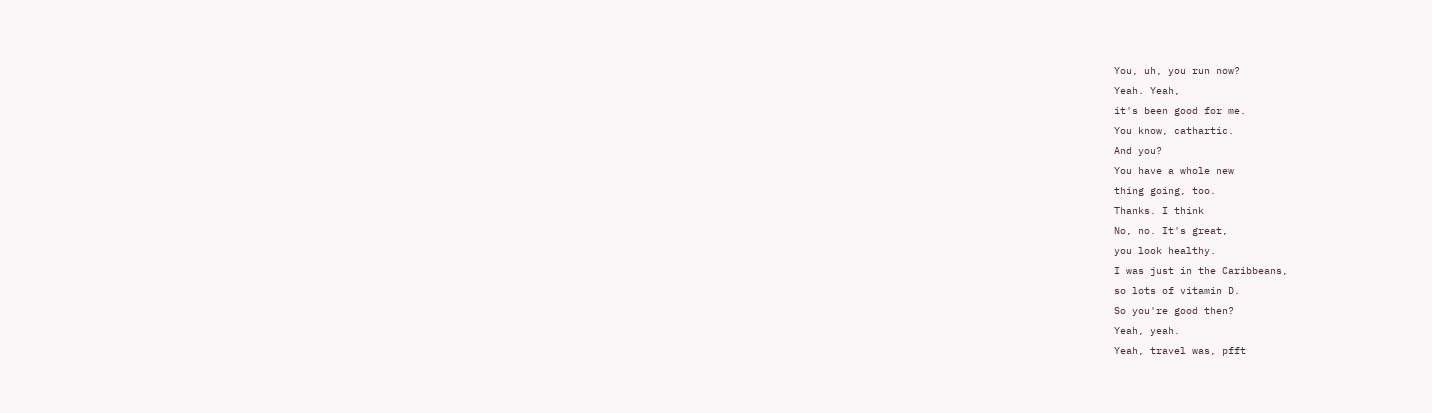You, uh, you run now?
Yeah. Yeah,
it's been good for me.
You know, cathartic.
And you?
You have a whole new
thing going, too.
Thanks. I think
No, no. It's great,
you look healthy.
I was just in the Caribbeans,
so lots of vitamin D.
So you're good then?
Yeah, yeah.
Yeah, travel was, pfft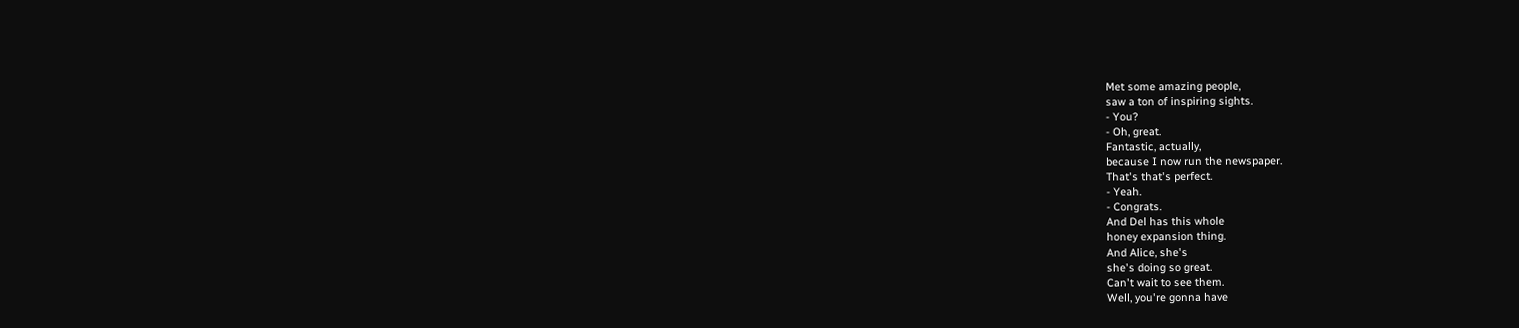Met some amazing people,
saw a ton of inspiring sights.
- You?
- Oh, great.
Fantastic, actually,
because I now run the newspaper.
That's that's perfect.
- Yeah.
- Congrats.
And Del has this whole
honey expansion thing.
And Alice, she's
she's doing so great.
Can't wait to see them.
Well, you're gonna have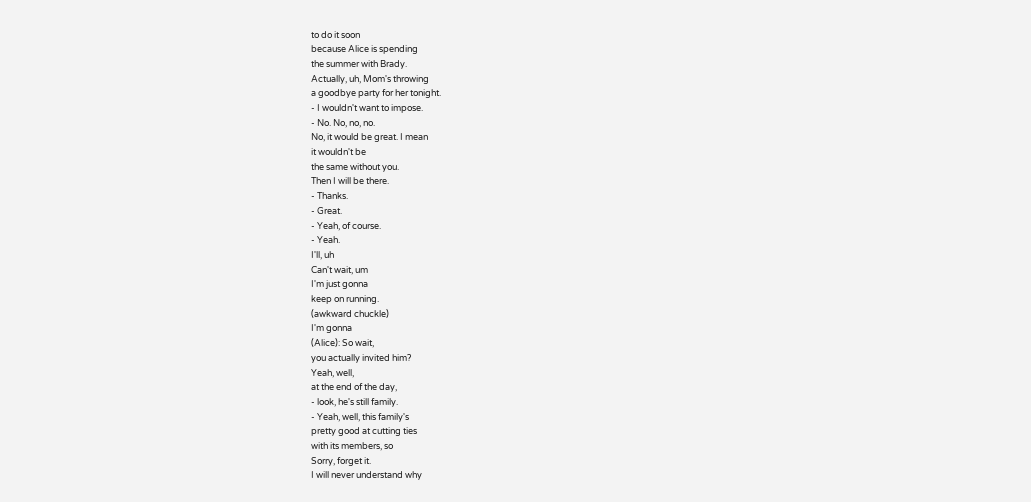to do it soon
because Alice is spending
the summer with Brady.
Actually, uh, Mom's throwing
a goodbye party for her tonight.
- I wouldn't want to impose.
- No. No, no, no.
No, it would be great. I mean
it wouldn't be
the same without you.
Then I will be there.
- Thanks.
- Great.
- Yeah, of course.
- Yeah.
I'll, uh
Can't wait, um
I'm just gonna
keep on running.
(awkward chuckle)
I'm gonna
(Alice): So wait,
you actually invited him?
Yeah, well,
at the end of the day,
- look, he's still family.
- Yeah, well, this family's
pretty good at cutting ties
with its members, so
Sorry, forget it.
I will never understand why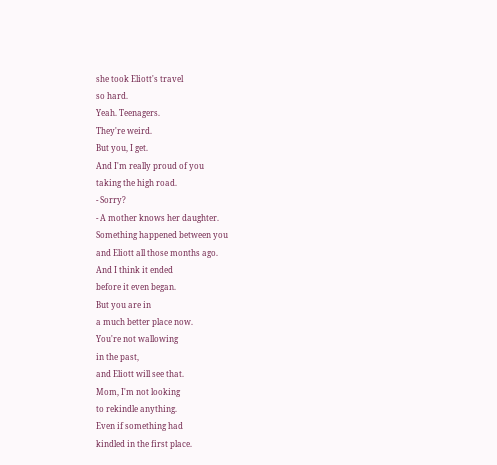she took Eliott's travel
so hard.
Yeah. Teenagers.
They're weird.
But you, I get.
And I'm really proud of you
taking the high road.
- Sorry?
- A mother knows her daughter.
Something happened between you
and Eliott all those months ago.
And I think it ended
before it even began.
But you are in
a much better place now.
You're not wallowing
in the past,
and Eliott will see that.
Mom, I'm not looking
to rekindle anything.
Even if something had
kindled in the first place.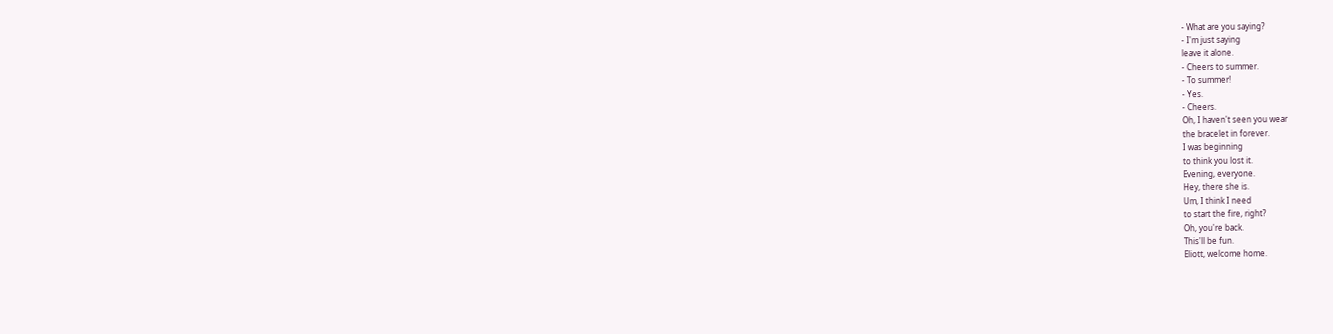- What are you saying?
- I'm just saying
leave it alone.
- Cheers to summer.
- To summer!
- Yes.
- Cheers.
Oh, I haven't seen you wear
the bracelet in forever.
I was beginning
to think you lost it.
Evening, everyone.
Hey, there she is.
Um, I think I need
to start the fire, right?
Oh, you're back.
This'll be fun.
Eliott, welcome home.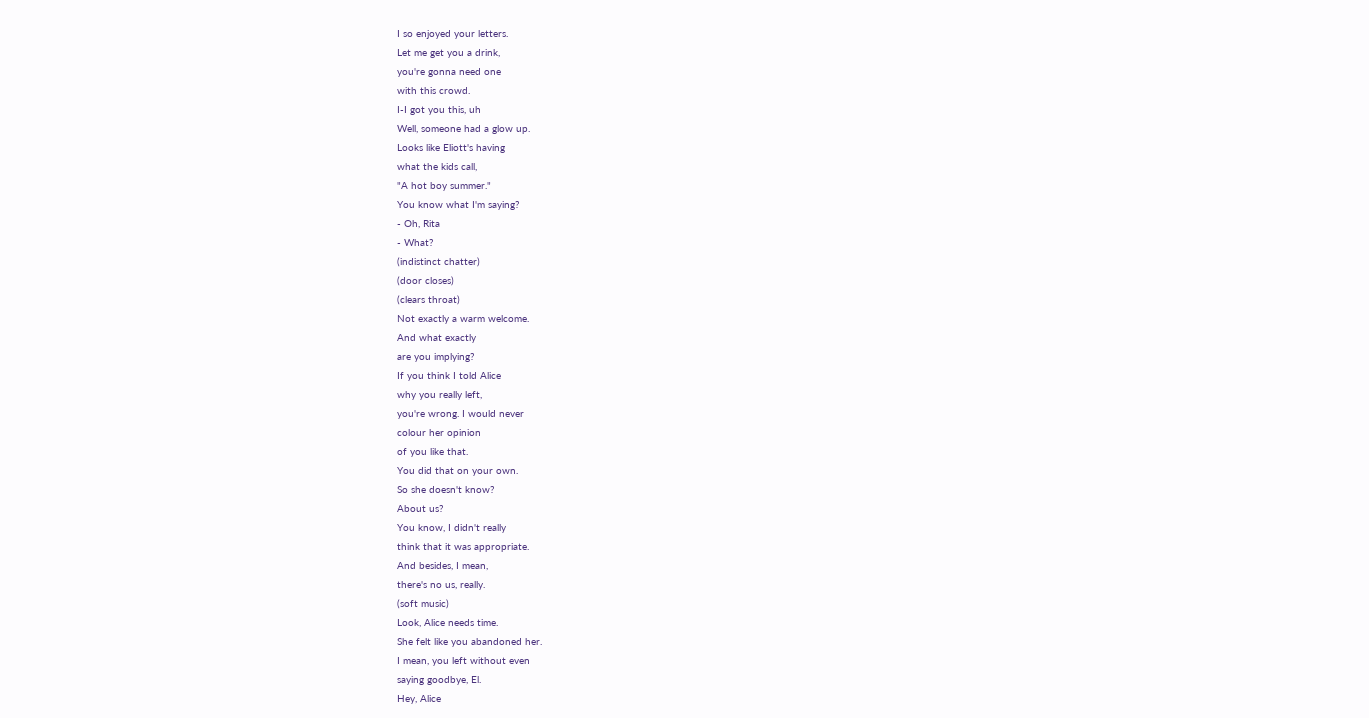I so enjoyed your letters.
Let me get you a drink,
you're gonna need one
with this crowd.
I-I got you this, uh
Well, someone had a glow up.
Looks like Eliott's having
what the kids call,
"A hot boy summer."
You know what I'm saying?
- Oh, Rita
- What?
(indistinct chatter)
(door closes)
(clears throat)
Not exactly a warm welcome.
And what exactly
are you implying?
If you think I told Alice
why you really left,
you're wrong. I would never
colour her opinion
of you like that.
You did that on your own.
So she doesn't know?
About us?
You know, I didn't really
think that it was appropriate.
And besides, I mean,
there's no us, really.
(soft music)
Look, Alice needs time.
She felt like you abandoned her.
I mean, you left without even
saying goodbye, El.
Hey, Alice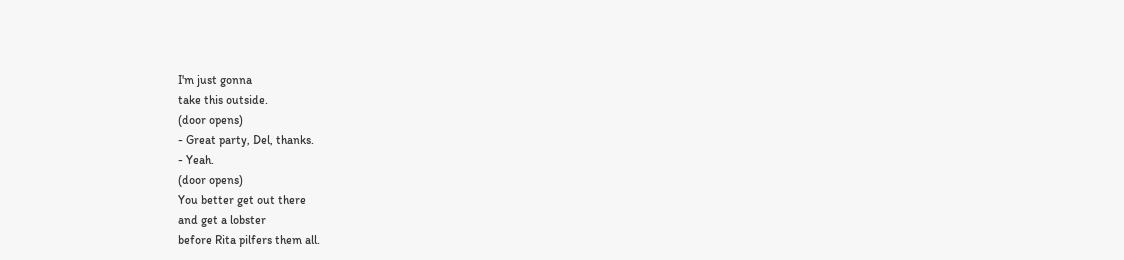I'm just gonna
take this outside.
(door opens)
- Great party, Del, thanks.
- Yeah.
(door opens)
You better get out there
and get a lobster
before Rita pilfers them all.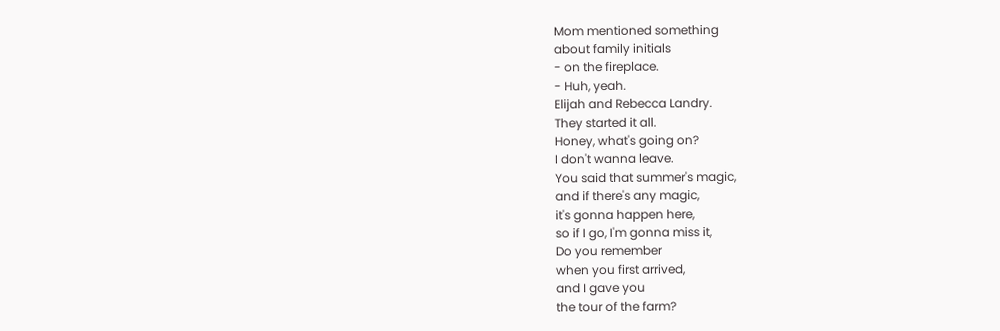Mom mentioned something
about family initials
- on the fireplace.
- Huh, yeah.
Elijah and Rebecca Landry.
They started it all.
Honey, what's going on?
I don't wanna leave.
You said that summer's magic,
and if there's any magic,
it's gonna happen here,
so if I go, I'm gonna miss it,
Do you remember
when you first arrived,
and I gave you
the tour of the farm?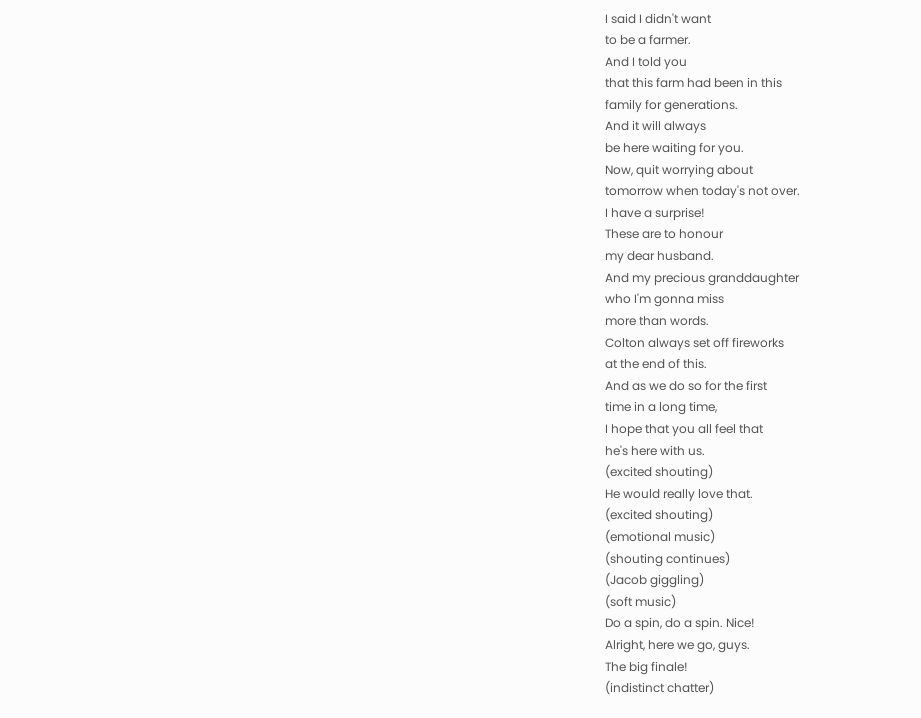I said I didn't want
to be a farmer.
And I told you
that this farm had been in this
family for generations.
And it will always
be here waiting for you.
Now, quit worrying about
tomorrow when today's not over.
I have a surprise!
These are to honour
my dear husband.
And my precious granddaughter
who I'm gonna miss
more than words.
Colton always set off fireworks
at the end of this.
And as we do so for the first
time in a long time,
I hope that you all feel that
he's here with us.
(excited shouting)
He would really love that.
(excited shouting)
(emotional music)
(shouting continues)
(Jacob giggling)
(soft music)
Do a spin, do a spin. Nice!
Alright, here we go, guys.
The big finale!
(indistinct chatter)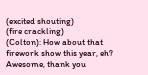(excited shouting)
(fire crackling)
(Colton): How about that
firework show this year, eh?
Awesome, thank you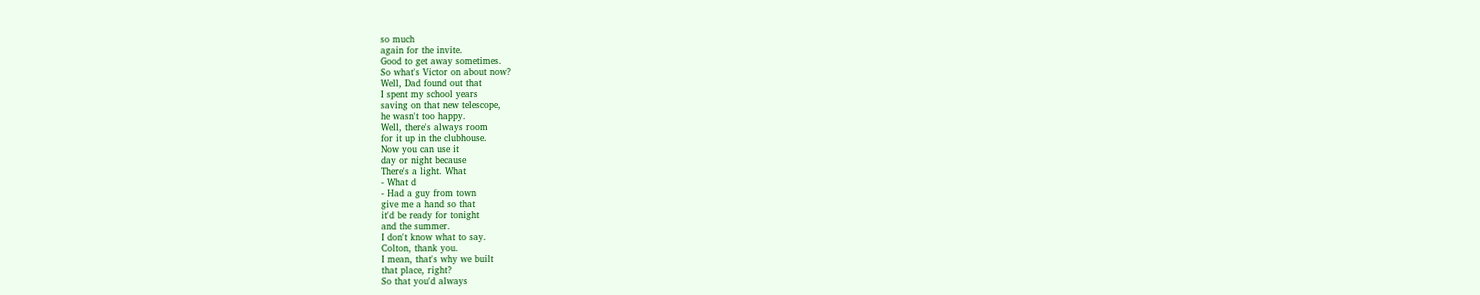so much
again for the invite.
Good to get away sometimes.
So what's Victor on about now?
Well, Dad found out that
I spent my school years
saving on that new telescope,
he wasn't too happy.
Well, there's always room
for it up in the clubhouse.
Now you can use it
day or night because
There's a light. What
- What d
- Had a guy from town
give me a hand so that
it'd be ready for tonight
and the summer.
I don't know what to say.
Colton, thank you.
I mean, that's why we built
that place, right?
So that you'd always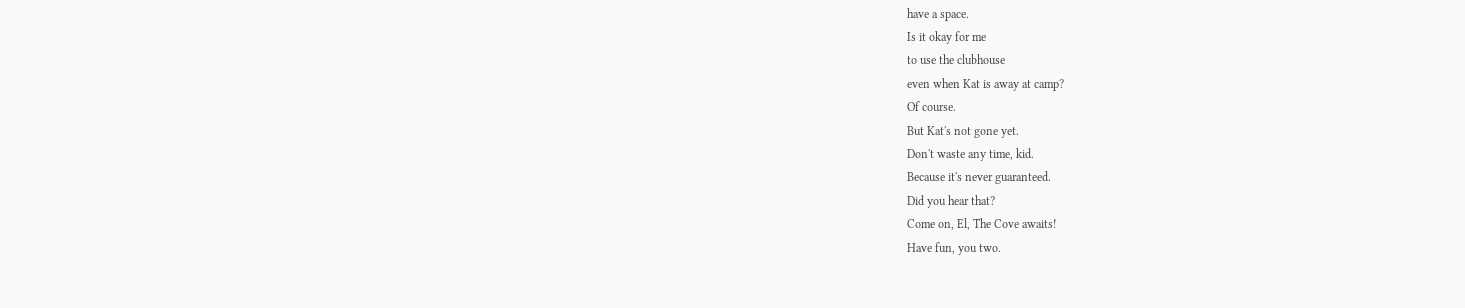have a space.
Is it okay for me
to use the clubhouse
even when Kat is away at camp?
Of course.
But Kat's not gone yet.
Don't waste any time, kid.
Because it's never guaranteed.
Did you hear that?
Come on, El, The Cove awaits!
Have fun, you two.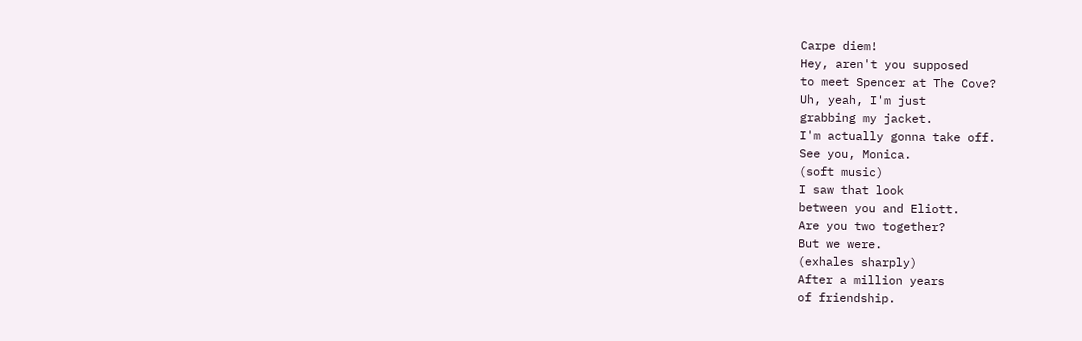Carpe diem!
Hey, aren't you supposed
to meet Spencer at The Cove?
Uh, yeah, I'm just
grabbing my jacket.
I'm actually gonna take off.
See you, Monica.
(soft music)
I saw that look
between you and Eliott.
Are you two together?
But we were.
(exhales sharply)
After a million years
of friendship.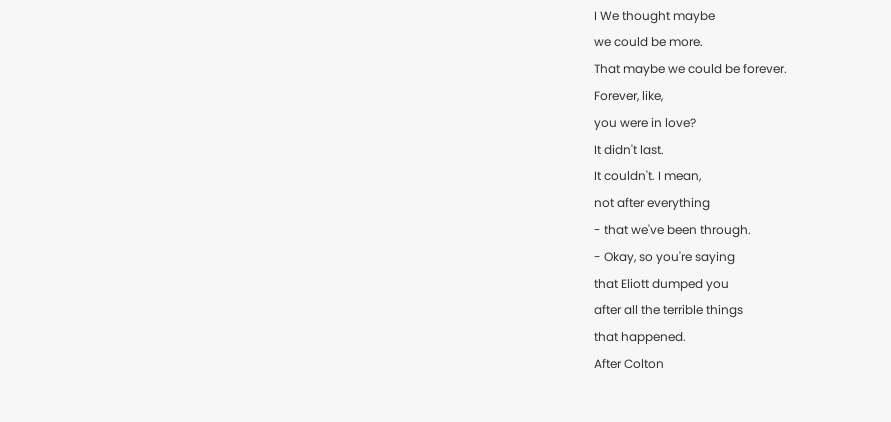I We thought maybe
we could be more.
That maybe we could be forever.
Forever, like,
you were in love?
It didn't last.
It couldn't. I mean,
not after everything
- that we've been through.
- Okay, so you're saying
that Eliott dumped you
after all the terrible things
that happened.
After Colton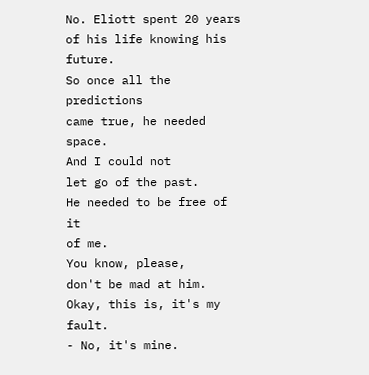No. Eliott spent 20 years
of his life knowing his future.
So once all the predictions
came true, he needed space.
And I could not
let go of the past.
He needed to be free of it
of me.
You know, please,
don't be mad at him.
Okay, this is, it's my fault.
- No, it's mine.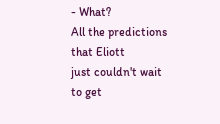- What?
All the predictions
that Eliott
just couldn't wait
to get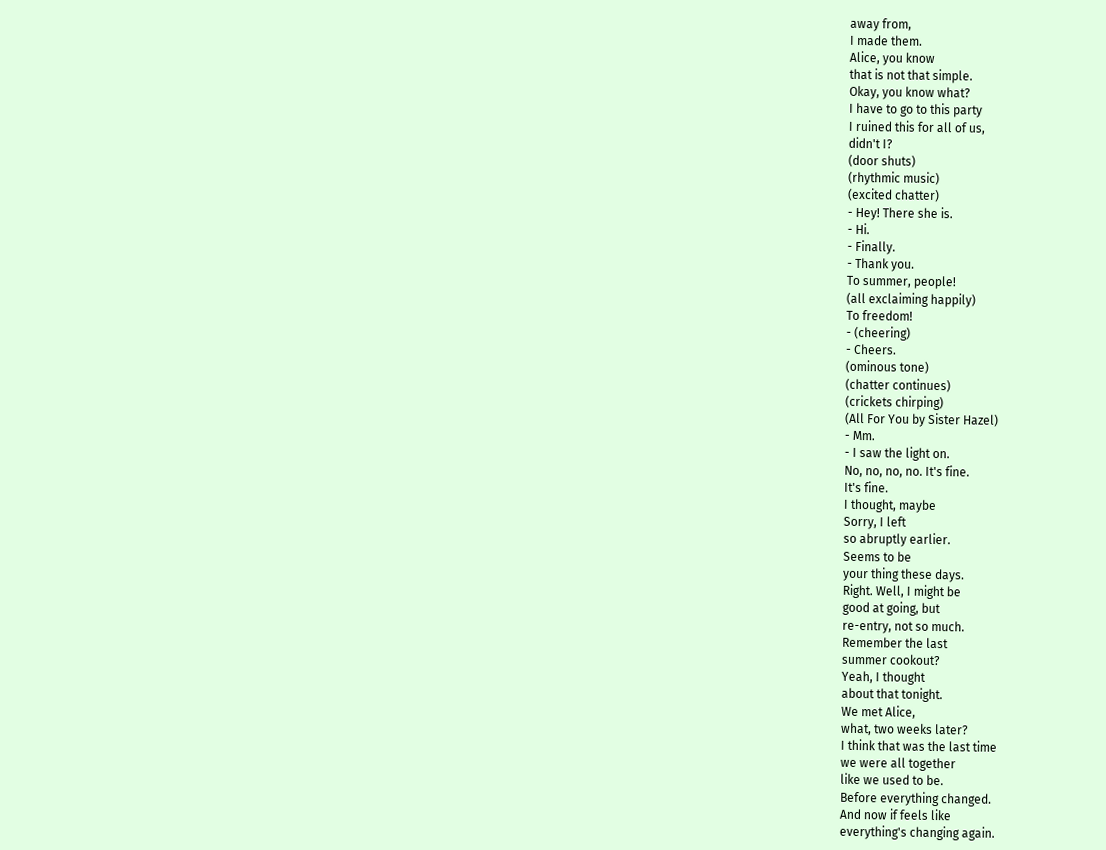away from,
I made them.
Alice, you know
that is not that simple.
Okay, you know what?
I have to go to this party
I ruined this for all of us,
didn't I?
(door shuts)
(rhythmic music)
(excited chatter)
- Hey! There she is.
- Hi.
- Finally.
- Thank you.
To summer, people!
(all exclaiming happily)
To freedom!
- (cheering)
- Cheers.
(ominous tone)
(chatter continues)
(crickets chirping)
(All For You by Sister Hazel)
- Mm.
- I saw the light on.
No, no, no, no. It's fine.
It's fine.
I thought, maybe
Sorry, I left
so abruptly earlier.
Seems to be
your thing these days.
Right. Well, I might be
good at going, but
re-entry, not so much.
Remember the last
summer cookout?
Yeah, I thought
about that tonight.
We met Alice,
what, two weeks later?
I think that was the last time
we were all together
like we used to be.
Before everything changed.
And now if feels like
everything's changing again.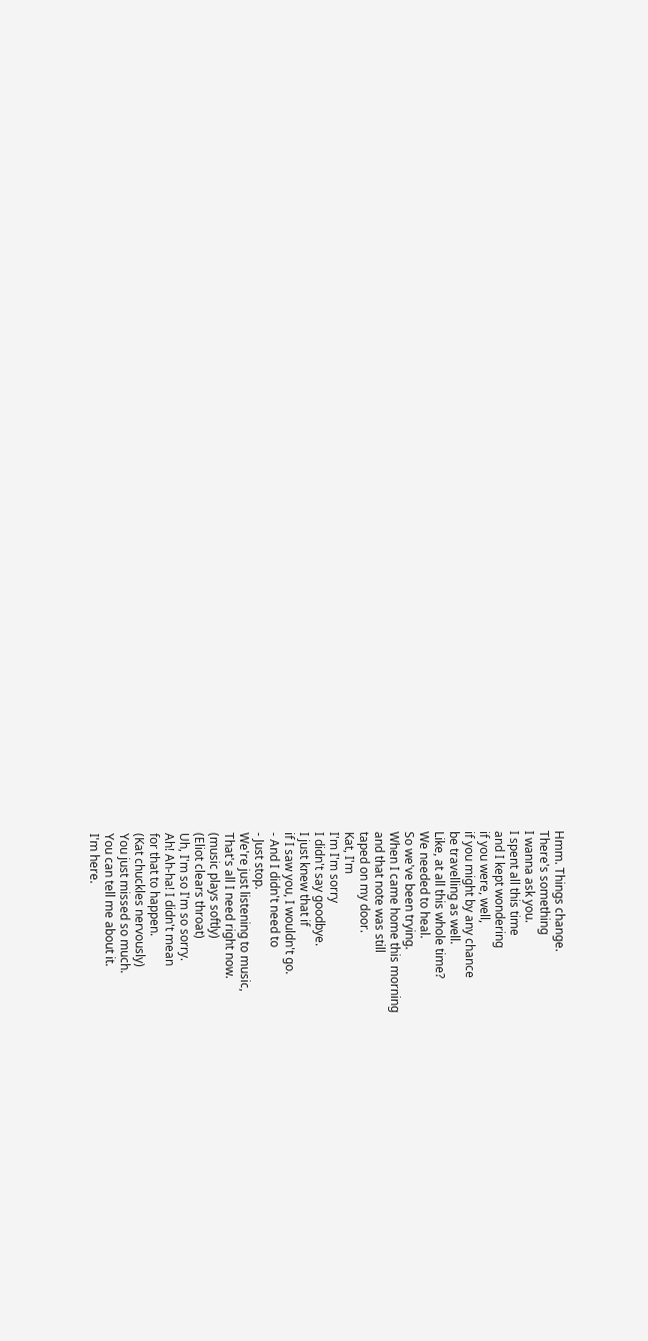Hmm. Things change.
There's something
I wanna ask you.
I spent all this time
and I kept wondering
if you were, well,
if you might by any chance
be travelling as well.
Like, at all this whole time?
We needed to heal.
So we've been trying.
When I came home this morning
and that note was still
taped on my door.
Kat, I'm
I'm I'm sorry
I didn't say goodbye.
I just knew that if
if I saw you, I wouldn't go.
- And I didn't need to
- Just stop.
We're just listening to music,
That's all I need right now.
(music plays softly)
(Eliot clears throat)
Uh, I'm so I'm so sorry.
Ah! Ah-ha! I didn't mean
for that to happen.
(Kat chuckles nervously)
You just missed so much.
You can tell me about it.
I'm here.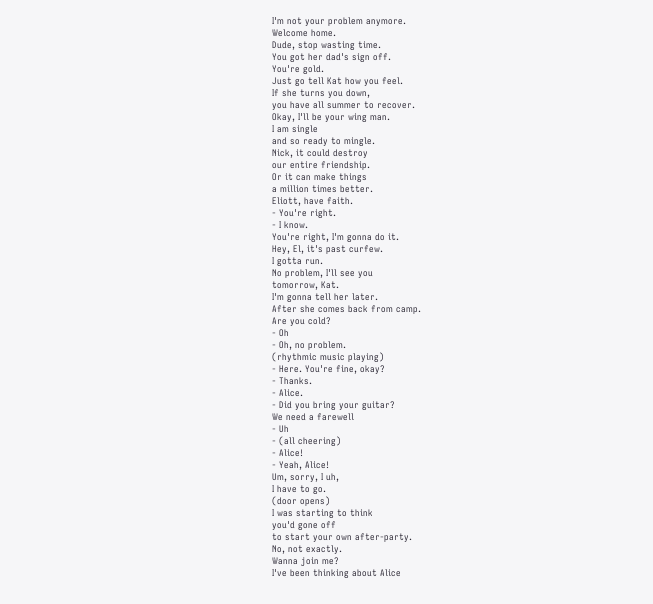I'm not your problem anymore.
Welcome home.
Dude, stop wasting time.
You got her dad's sign off.
You're gold.
Just go tell Kat how you feel.
If she turns you down,
you have all summer to recover.
Okay, I'll be your wing man.
I am single
and so ready to mingle.
Nick, it could destroy
our entire friendship.
Or it can make things
a million times better.
Eliott, have faith.
- You're right.
- I know.
You're right, I'm gonna do it.
Hey, El, it's past curfew.
I gotta run.
No problem, I'll see you
tomorrow, Kat.
I'm gonna tell her later.
After she comes back from camp.
Are you cold?
- Oh
- Oh, no problem.
(rhythmic music playing)
- Here. You're fine, okay?
- Thanks.
- Alice.
- Did you bring your guitar?
We need a farewell
- Uh
- (all cheering)
- Alice!
- Yeah, Alice!
Um, sorry, I uh,
I have to go.
(door opens)
I was starting to think
you'd gone off
to start your own after-party.
No, not exactly.
Wanna join me?
I've been thinking about Alice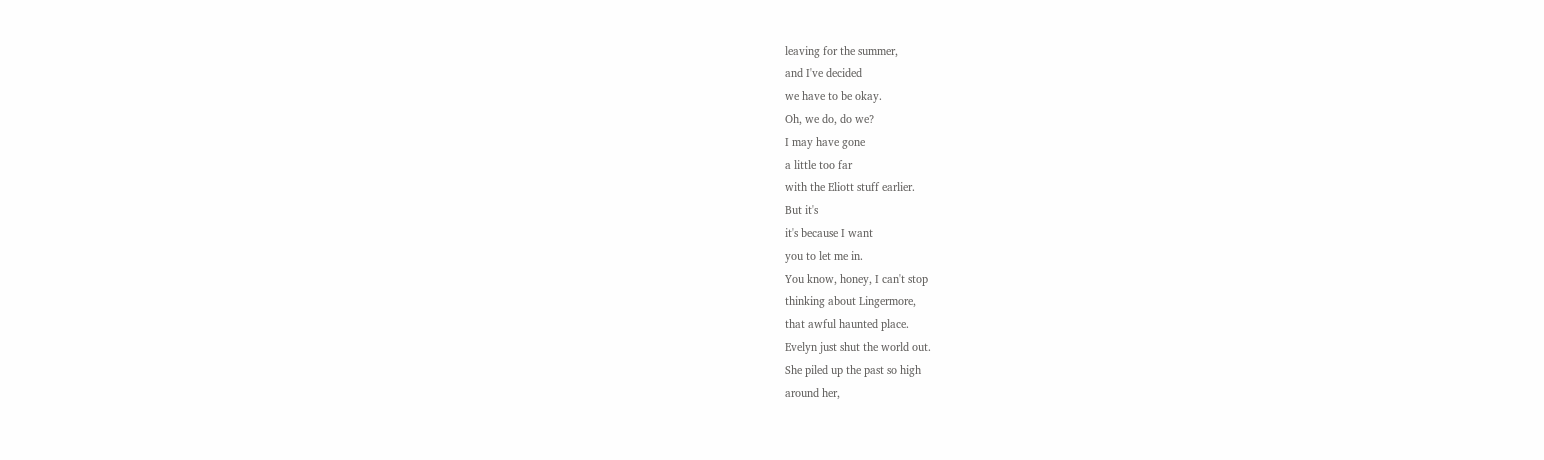leaving for the summer,
and I've decided
we have to be okay.
Oh, we do, do we?
I may have gone
a little too far
with the Eliott stuff earlier.
But it's
it's because I want
you to let me in.
You know, honey, I can't stop
thinking about Lingermore,
that awful haunted place.
Evelyn just shut the world out.
She piled up the past so high
around her,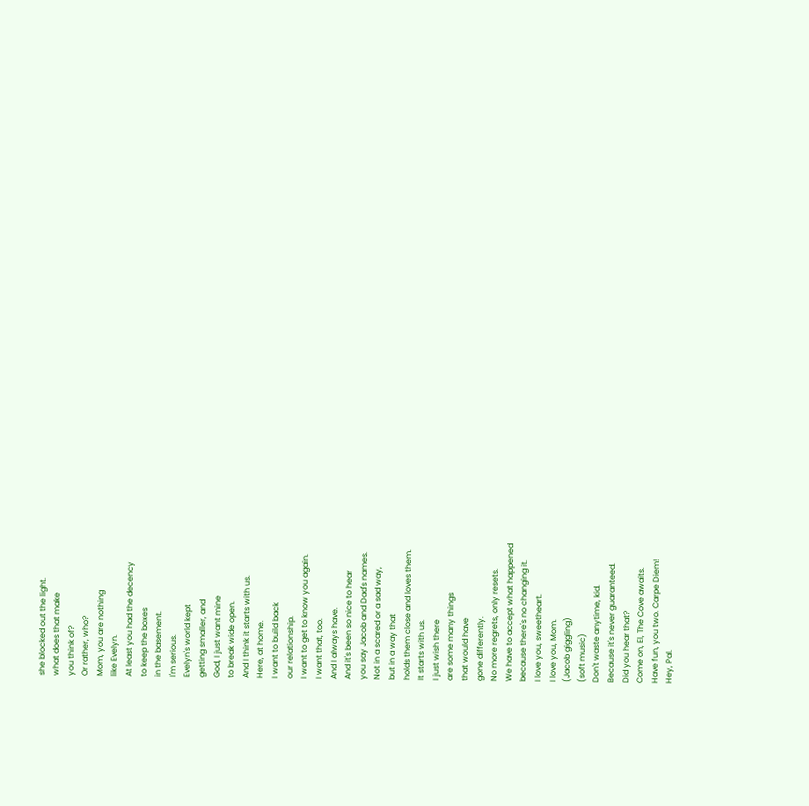she blocked out the light.
what does that make
you think of?
Or rather, who?
Mom, you are nothing
like Evelyn.
At least you had the decency
to keep the boxes
in the basement.
I'm serious.
Evelyn's world kept
getting smaller, and
God, I just want mine
to break wide open.
And I think it starts with us.
Here, at home.
I want to build back
our relationship.
I want to get to know you again.
I want that, too.
And I always have.
And it's been so nice to hear
you say Jacob and Dad's names.
Not in a scared or a sad way,
but in a way that
holds them close and loves them.
It starts with us.
I just wish there
are some many things
that would have
gone differently.
No more regrets, only resets.
We have to accept what happened
because there's no changing it.
I love you, sweetheart.
I love you, Mom.
(Jacob giggling)
(soft music)
Don't waste anytime, kid.
Because it's never guaranteed.
Did you hear that?
Come on, El, The Cove awaits.
Have fun, you two. Carpe Diem!
Hey, Pal.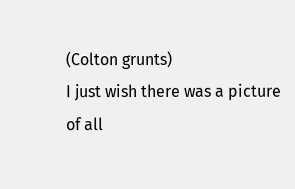(Colton grunts)
I just wish there was a picture
of all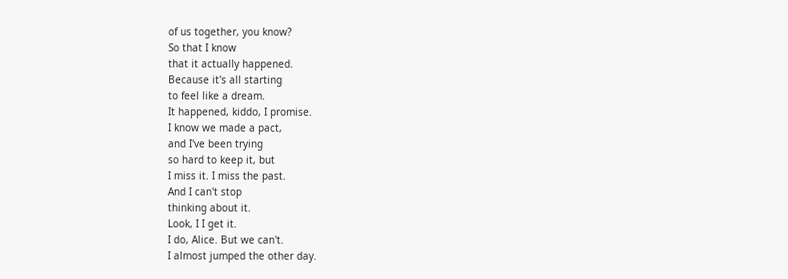of us together, you know?
So that I know
that it actually happened.
Because it's all starting
to feel like a dream.
It happened, kiddo, I promise.
I know we made a pact,
and I've been trying
so hard to keep it, but
I miss it. I miss the past.
And I can't stop
thinking about it.
Look, I I get it.
I do, Alice. But we can't.
I almost jumped the other day.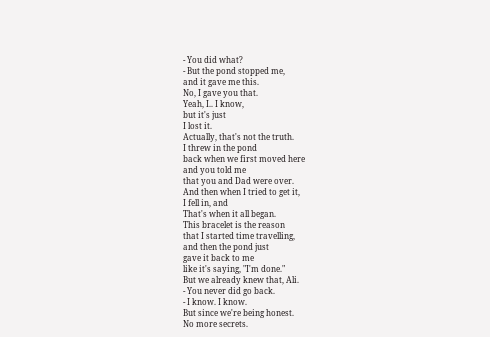- You did what?
- But the pond stopped me,
and it gave me this.
No, I gave you that.
Yeah, I.. I know,
but it's just
I lost it.
Actually, that's not the truth.
I threw in the pond
back when we first moved here
and you told me
that you and Dad were over.
And then when I tried to get it,
I fell in, and
That's when it all began.
This bracelet is the reason
that I started time travelling,
and then the pond just
gave it back to me
like it's saying, "I'm done."
But we already knew that, Ali.
- You never did go back.
- I know. I know.
But since we're being honest.
No more secrets.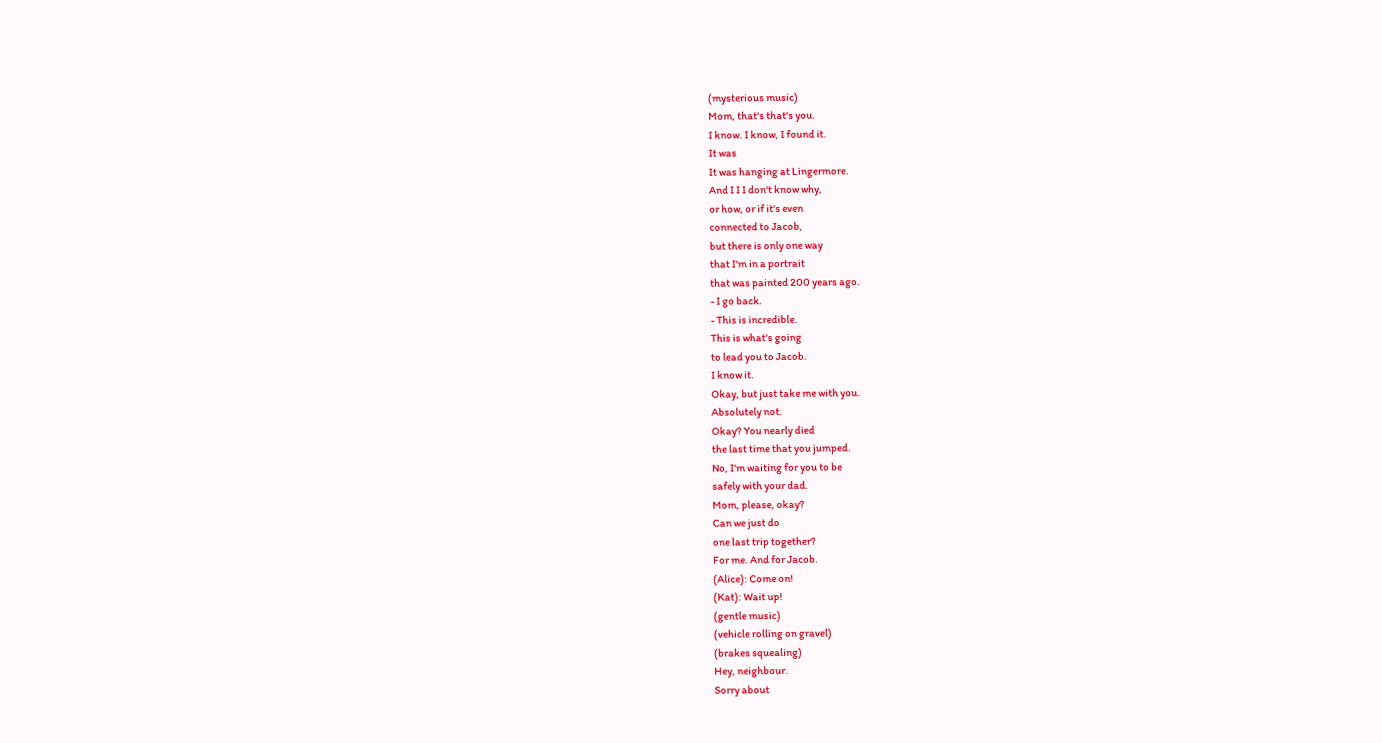(mysterious music)
Mom, that's that's you.
I know. I know, I found it.
It was
It was hanging at Lingermore.
And I I I don't know why,
or how, or if it's even
connected to Jacob,
but there is only one way
that I'm in a portrait
that was painted 200 years ago.
- I go back.
- This is incredible.
This is what's going
to lead you to Jacob.
I know it.
Okay, but just take me with you.
Absolutely not.
Okay? You nearly died
the last time that you jumped.
No, I'm waiting for you to be
safely with your dad.
Mom, please, okay?
Can we just do
one last trip together?
For me. And for Jacob.
(Alice): Come on!
(Kat): Wait up!
(gentle music)
(vehicle rolling on gravel)
(brakes squealing)
Hey, neighbour.
Sorry about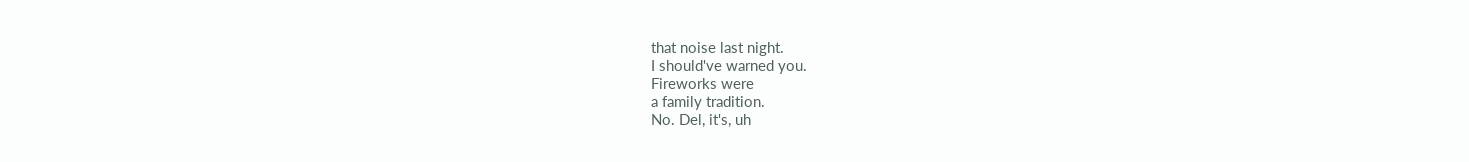that noise last night.
I should've warned you.
Fireworks were
a family tradition.
No. Del, it's, uh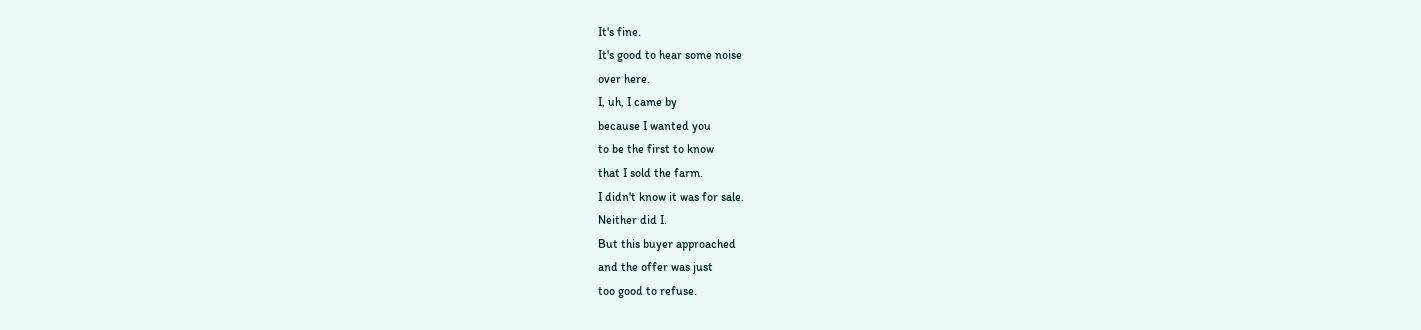It's fine.
It's good to hear some noise
over here.
I, uh, I came by
because I wanted you
to be the first to know
that I sold the farm.
I didn't know it was for sale.
Neither did I.
But this buyer approached
and the offer was just
too good to refuse.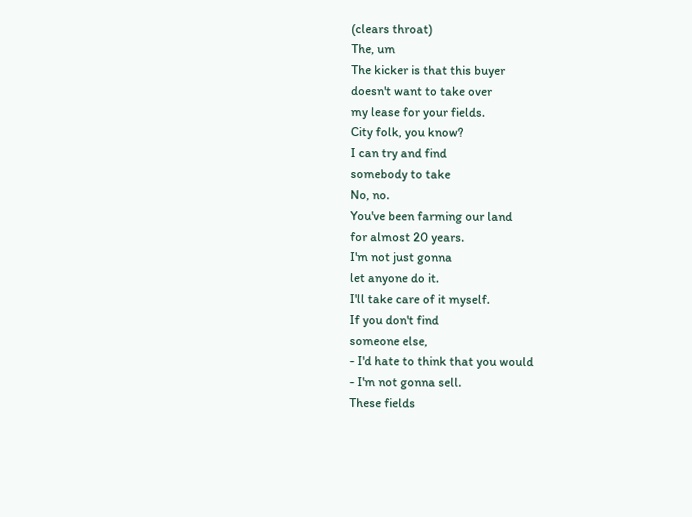(clears throat)
The, um
The kicker is that this buyer
doesn't want to take over
my lease for your fields.
City folk, you know?
I can try and find
somebody to take
No, no.
You've been farming our land
for almost 20 years.
I'm not just gonna
let anyone do it.
I'll take care of it myself.
If you don't find
someone else,
- I'd hate to think that you would
- I'm not gonna sell.
These fields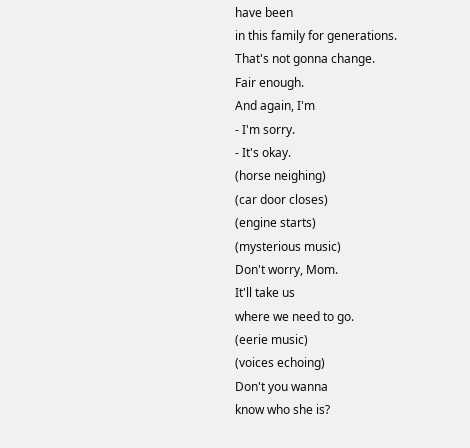have been
in this family for generations.
That's not gonna change.
Fair enough.
And again, I'm
- I'm sorry.
- It's okay.
(horse neighing)
(car door closes)
(engine starts)
(mysterious music)
Don't worry, Mom.
It'll take us
where we need to go.
(eerie music)
(voices echoing)
Don't you wanna
know who she is?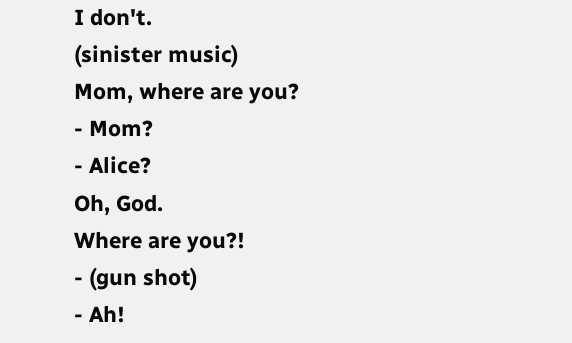I don't.
(sinister music)
Mom, where are you?
- Mom?
- Alice?
Oh, God.
Where are you?!
- (gun shot)
- Ah!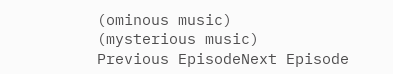(ominous music)
(mysterious music)
Previous EpisodeNext Episode